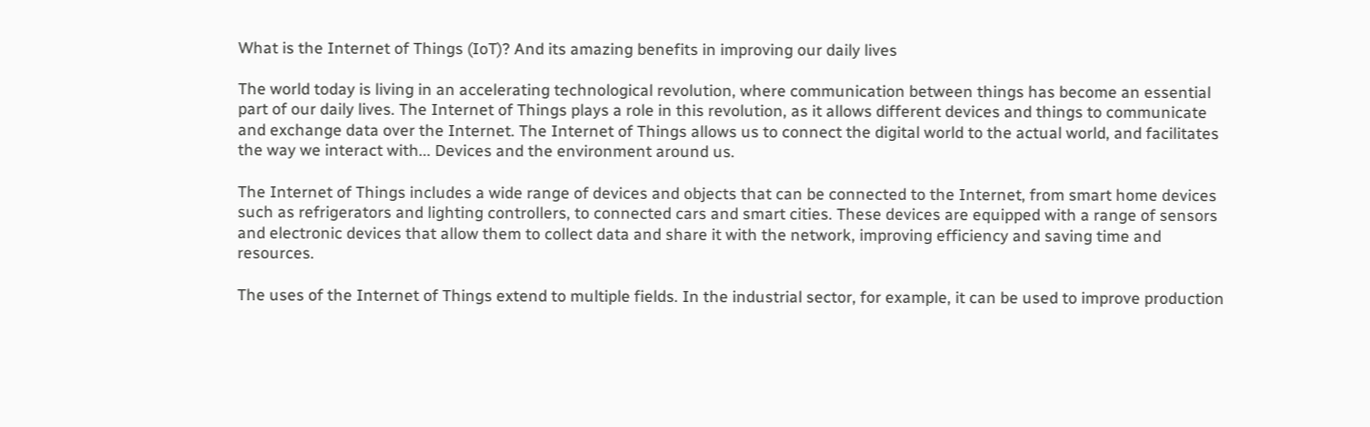What is the Internet of Things (IoT)? And its amazing benefits in improving our daily lives

The world today is living in an accelerating technological revolution, where communication between things has become an essential part of our daily lives. The Internet of Things plays a role in this revolution, as it allows different devices and things to communicate and exchange data over the Internet. The Internet of Things allows us to connect the digital world to the actual world, and facilitates the way we interact with... Devices and the environment around us.

The Internet of Things includes a wide range of devices and objects that can be connected to the Internet, from smart home devices such as refrigerators and lighting controllers, to connected cars and smart cities. These devices are equipped with a range of sensors and electronic devices that allow them to collect data and share it with the network, improving efficiency and saving time and resources.

The uses of the Internet of Things extend to multiple fields. In the industrial sector, for example, it can be used to improve production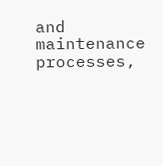and maintenance processes,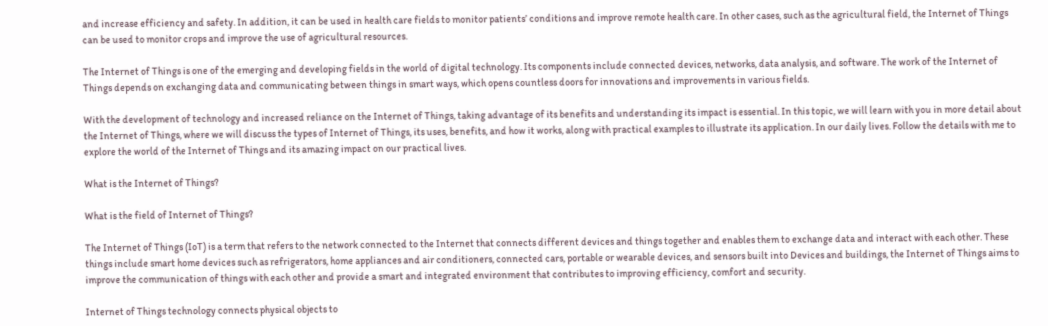and increase efficiency and safety. In addition, it can be used in health care fields to monitor patients’ conditions and improve remote health care. In other cases, such as the agricultural field, the Internet of Things can be used to monitor crops and improve the use of agricultural resources.

The Internet of Things is one of the emerging and developing fields in the world of digital technology. Its components include connected devices, networks, data analysis, and software. The work of the Internet of Things depends on exchanging data and communicating between things in smart ways, which opens countless doors for innovations and improvements in various fields.

With the development of technology and increased reliance on the Internet of Things, taking advantage of its benefits and understanding its impact is essential. In this topic, we will learn with you in more detail about the Internet of Things, where we will discuss the types of Internet of Things, its uses, benefits, and how it works, along with practical examples to illustrate its application. In our daily lives. Follow the details with me to explore the world of the Internet of Things and its amazing impact on our practical lives.

What is the Internet of Things?

What is the field of Internet of Things?

The Internet of Things (IoT) is a term that refers to the network connected to the Internet that connects different devices and things together and enables them to exchange data and interact with each other. These things include smart home devices such as refrigerators, home appliances and air conditioners, connected cars, portable or wearable devices, and sensors built into Devices and buildings, the Internet of Things aims to improve the communication of things with each other and provide a smart and integrated environment that contributes to improving efficiency, comfort and security.

Internet of Things technology connects physical objects to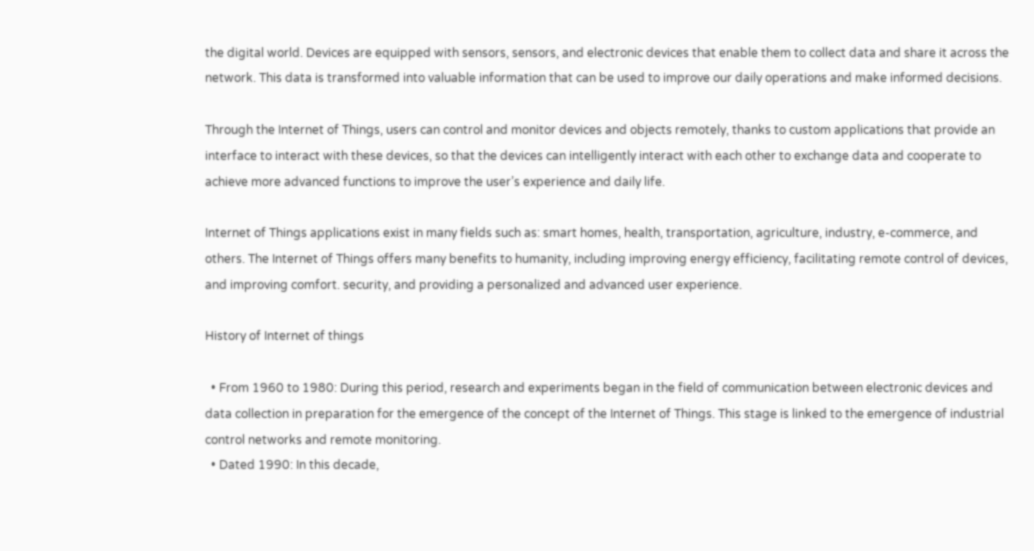the digital world. Devices are equipped with sensors, sensors, and electronic devices that enable them to collect data and share it across the network. This data is transformed into valuable information that can be used to improve our daily operations and make informed decisions.

Through the Internet of Things, users can control and monitor devices and objects remotely, thanks to custom applications that provide an interface to interact with these devices, so that the devices can intelligently interact with each other to exchange data and cooperate to achieve more advanced functions to improve the user’s experience and daily life.

Internet of Things applications exist in many fields such as: smart homes, health, transportation, agriculture, industry, e-commerce, and others. The Internet of Things offers many benefits to humanity, including improving energy efficiency, facilitating remote control of devices, and improving comfort. security, and providing a personalized and advanced user experience.

History of Internet of things

  • From 1960 to 1980: During this period, research and experiments began in the field of communication between electronic devices and data collection in preparation for the emergence of the concept of the Internet of Things. This stage is linked to the emergence of industrial control networks and remote monitoring.
  • Dated 1990: In this decade,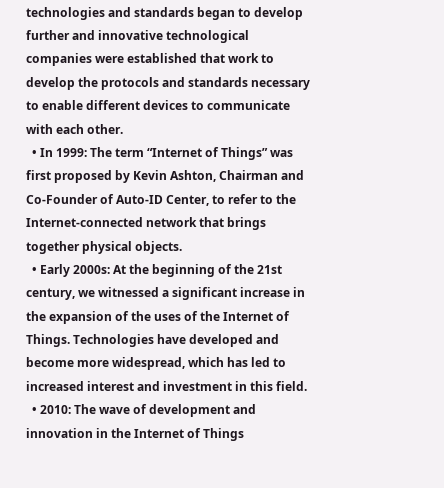technologies and standards began to develop further and innovative technological companies were established that work to develop the protocols and standards necessary to enable different devices to communicate with each other.
  • In 1999: The term “Internet of Things” was first proposed by Kevin Ashton, Chairman and Co-Founder of Auto-ID Center, to refer to the Internet-connected network that brings together physical objects.
  • Early 2000s: At the beginning of the 21st century, we witnessed a significant increase in the expansion of the uses of the Internet of Things. Technologies have developed and become more widespread, which has led to increased interest and investment in this field.
  • 2010: The wave of development and innovation in the Internet of Things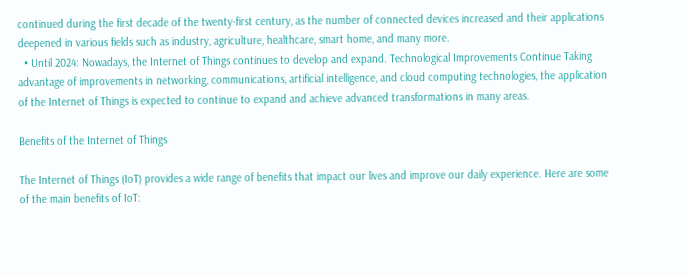continued during the first decade of the twenty-first century, as the number of connected devices increased and their applications deepened in various fields such as industry, agriculture, healthcare, smart home, and many more.
  • Until 2024: Nowadays, the Internet of Things continues to develop and expand. Technological Improvements Continue Taking advantage of improvements in networking, communications, artificial intelligence, and cloud computing technologies, the application of the Internet of Things is expected to continue to expand and achieve advanced transformations in many areas.

Benefits of the Internet of Things

The Internet of Things (IoT) provides a wide range of benefits that impact our lives and improve our daily experience. Here are some of the main benefits of IoT: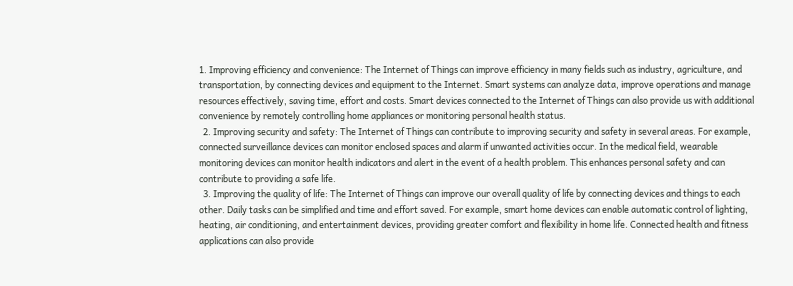1. Improving efficiency and convenience: The Internet of Things can improve efficiency in many fields such as industry, agriculture, and transportation, by connecting devices and equipment to the Internet. Smart systems can analyze data, improve operations and manage resources effectively, saving time, effort and costs. Smart devices connected to the Internet of Things can also provide us with additional convenience by remotely controlling home appliances or monitoring personal health status.
  2. Improving security and safety: The Internet of Things can contribute to improving security and safety in several areas. For example, connected surveillance devices can monitor enclosed spaces and alarm if unwanted activities occur. In the medical field, wearable monitoring devices can monitor health indicators and alert in the event of a health problem. This enhances personal safety and can contribute to providing a safe life.
  3. Improving the quality of life: The Internet of Things can improve our overall quality of life by connecting devices and things to each other. Daily tasks can be simplified and time and effort saved. For example, smart home devices can enable automatic control of lighting, heating, air conditioning, and entertainment devices, providing greater comfort and flexibility in home life. Connected health and fitness applications can also provide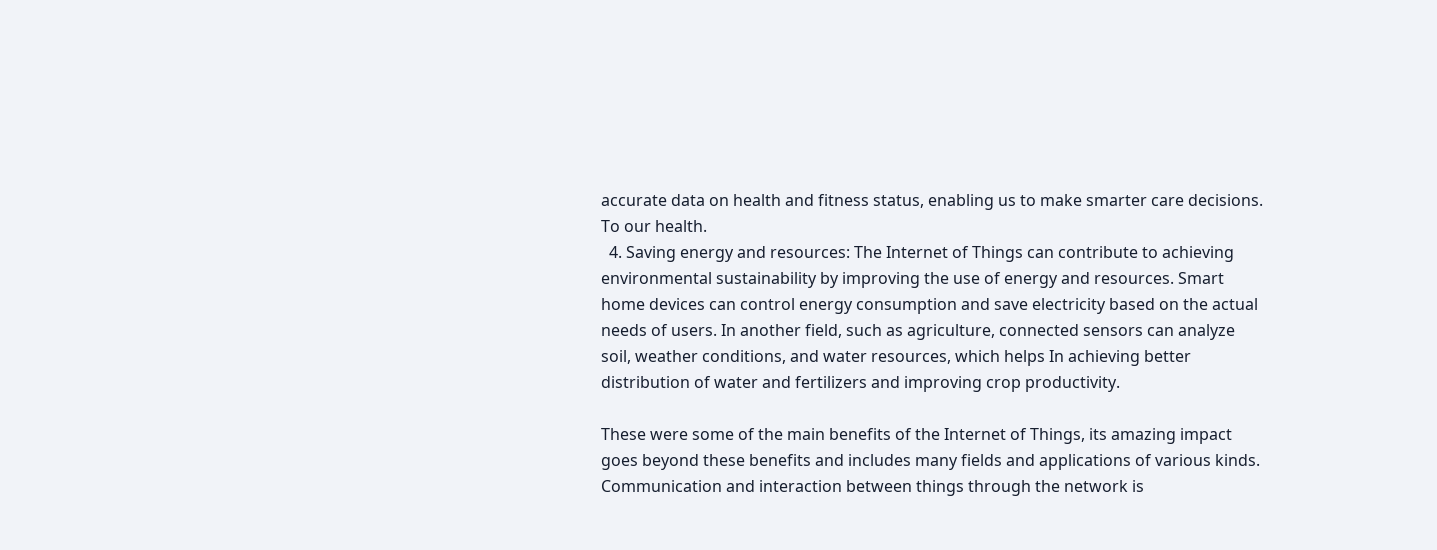accurate data on health and fitness status, enabling us to make smarter care decisions. To our health.
  4. Saving energy and resources: The Internet of Things can contribute to achieving environmental sustainability by improving the use of energy and resources. Smart home devices can control energy consumption and save electricity based on the actual needs of users. In another field, such as agriculture, connected sensors can analyze soil, weather conditions, and water resources, which helps In achieving better distribution of water and fertilizers and improving crop productivity.

These were some of the main benefits of the Internet of Things, its amazing impact goes beyond these benefits and includes many fields and applications of various kinds. Communication and interaction between things through the network is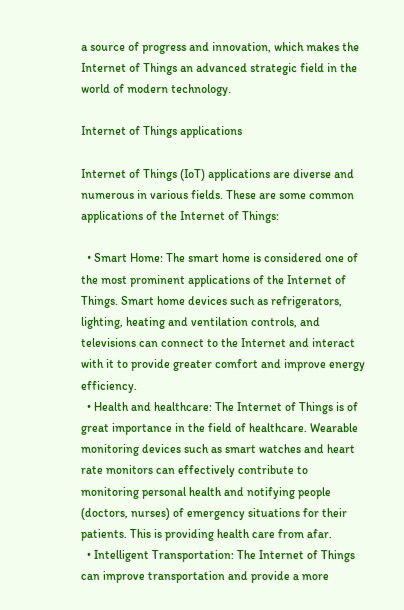a source of progress and innovation, which makes the Internet of Things an advanced strategic field in the world of modern technology.

Internet of Things applications

Internet of Things (IoT) applications are diverse and numerous in various fields. These are some common applications of the Internet of Things:

  • Smart Home: The smart home is considered one of the most prominent applications of the Internet of Things. Smart home devices such as refrigerators, lighting, heating and ventilation controls, and televisions can connect to the Internet and interact with it to provide greater comfort and improve energy efficiency.
  • Health and healthcare: The Internet of Things is of great importance in the field of healthcare. Wearable monitoring devices such as smart watches and heart rate monitors can effectively contribute to monitoring personal health and notifying people (doctors, nurses) of emergency situations for their patients. This is providing health care from afar.
  • Intelligent Transportation: The Internet of Things can improve transportation and provide a more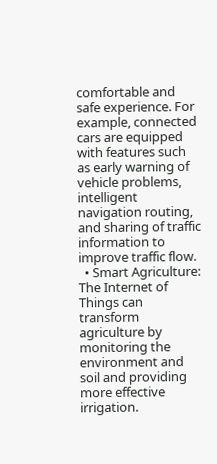comfortable and safe experience. For example, connected cars are equipped with features such as early warning of vehicle problems, intelligent navigation routing, and sharing of traffic information to improve traffic flow.
  • Smart Agriculture: The Internet of Things can transform agriculture by monitoring the environment and soil and providing more effective irrigation.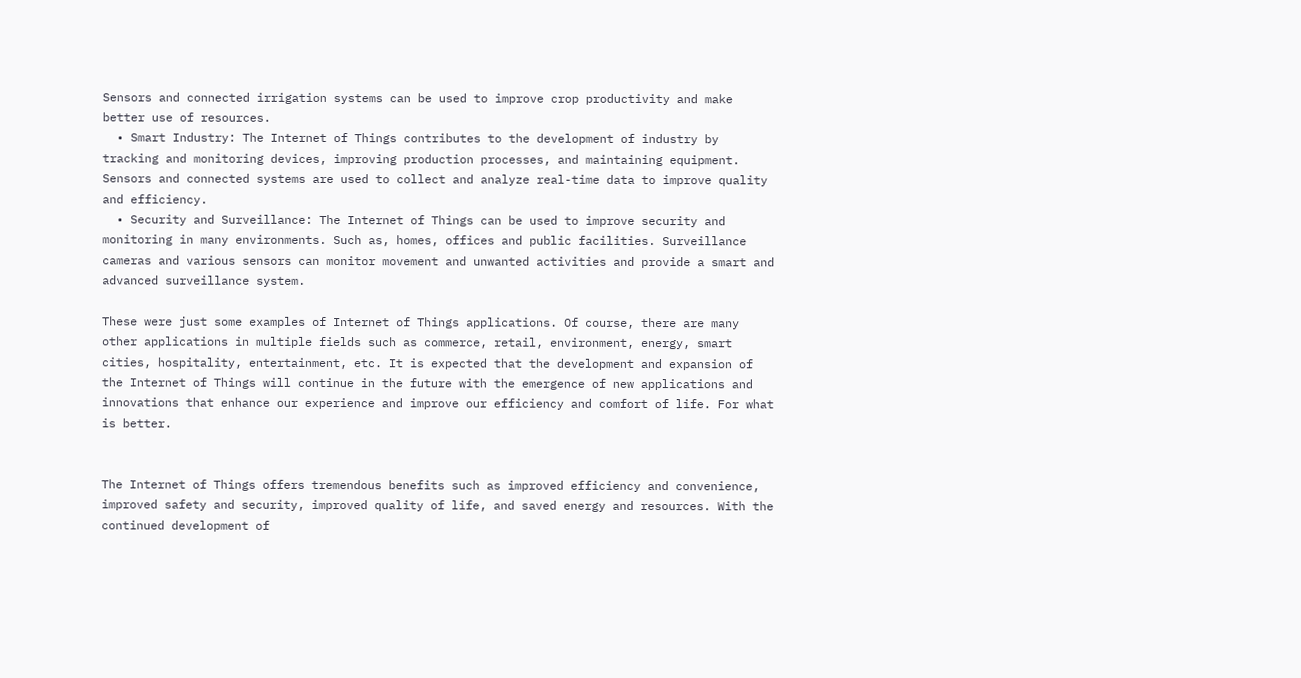Sensors and connected irrigation systems can be used to improve crop productivity and make better use of resources.
  • Smart Industry: The Internet of Things contributes to the development of industry by tracking and monitoring devices, improving production processes, and maintaining equipment. Sensors and connected systems are used to collect and analyze real-time data to improve quality and efficiency.
  • Security and Surveillance: The Internet of Things can be used to improve security and monitoring in many environments. Such as, homes, offices and public facilities. Surveillance cameras and various sensors can monitor movement and unwanted activities and provide a smart and advanced surveillance system.

These were just some examples of Internet of Things applications. Of course, there are many other applications in multiple fields such as commerce, retail, environment, energy, smart cities, hospitality, entertainment, etc. It is expected that the development and expansion of the Internet of Things will continue in the future with the emergence of new applications and innovations that enhance our experience and improve our efficiency and comfort of life. For what is better.


The Internet of Things offers tremendous benefits such as improved efficiency and convenience, improved safety and security, improved quality of life, and saved energy and resources. With the continued development of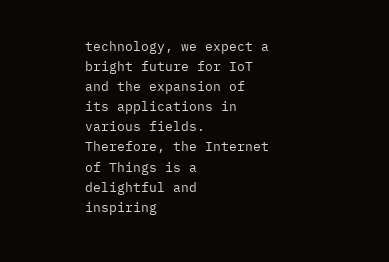technology, we expect a bright future for IoT and the expansion of its applications in various fields. Therefore, the Internet of Things is a delightful and inspiring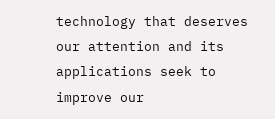technology that deserves our attention and its applications seek to improve our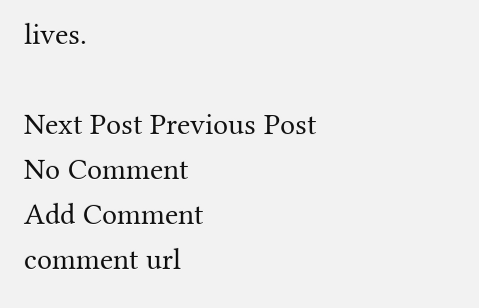lives.

Next Post Previous Post
No Comment
Add Comment
comment url